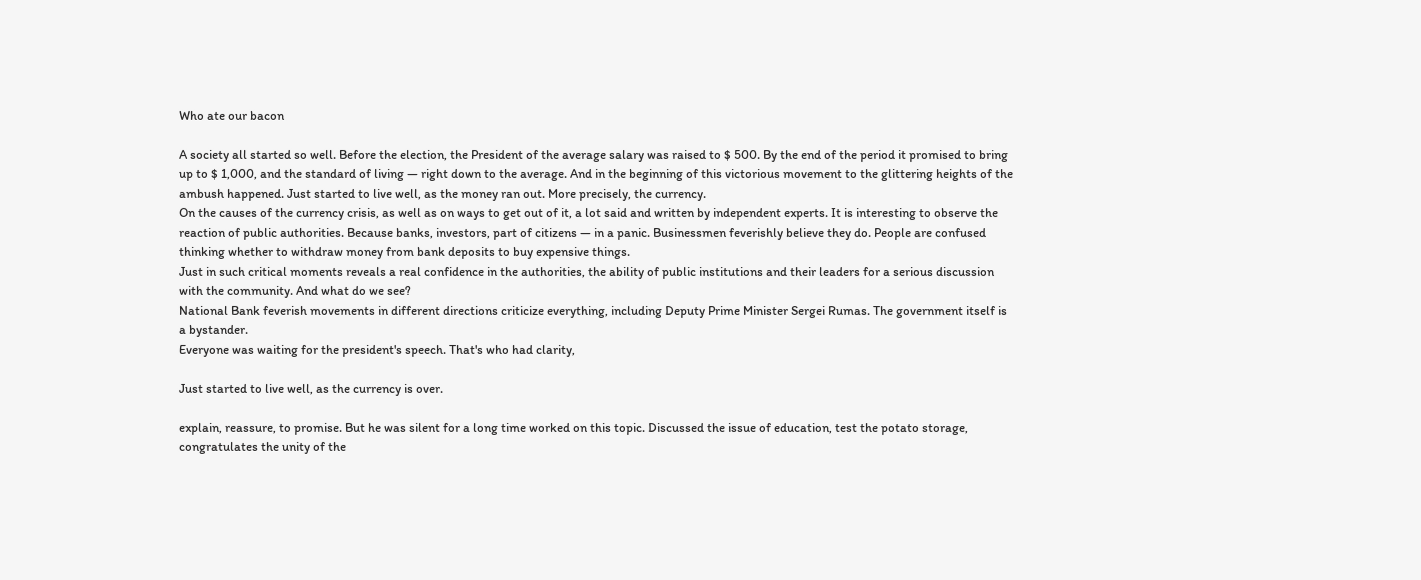Who ate our bacon

A society all started so well. Before the election, the President of the average salary was raised to $ 500. By the end of the period it promised to bring up to $ 1,000, and the standard of living — right down to the average. And in the beginning of this victorious movement to the glittering heights of the ambush happened. Just started to live well, as the money ran out. More precisely, the currency.
On the causes of the currency crisis, as well as on ways to get out of it, a lot said and written by independent experts. It is interesting to observe the reaction of public authorities. Because banks, investors, part of citizens — in a panic. Businessmen feverishly believe they do. People are confused thinking whether to withdraw money from bank deposits to buy expensive things.
Just in such critical moments reveals a real confidence in the authorities, the ability of public institutions and their leaders for a serious discussion with the community. And what do we see?
National Bank feverish movements in different directions criticize everything, including Deputy Prime Minister Sergei Rumas. The government itself is a bystander.
Everyone was waiting for the president's speech. That's who had clarity,

Just started to live well, as the currency is over.

explain, reassure, to promise. But he was silent for a long time worked on this topic. Discussed the issue of education, test the potato storage, congratulates the unity of the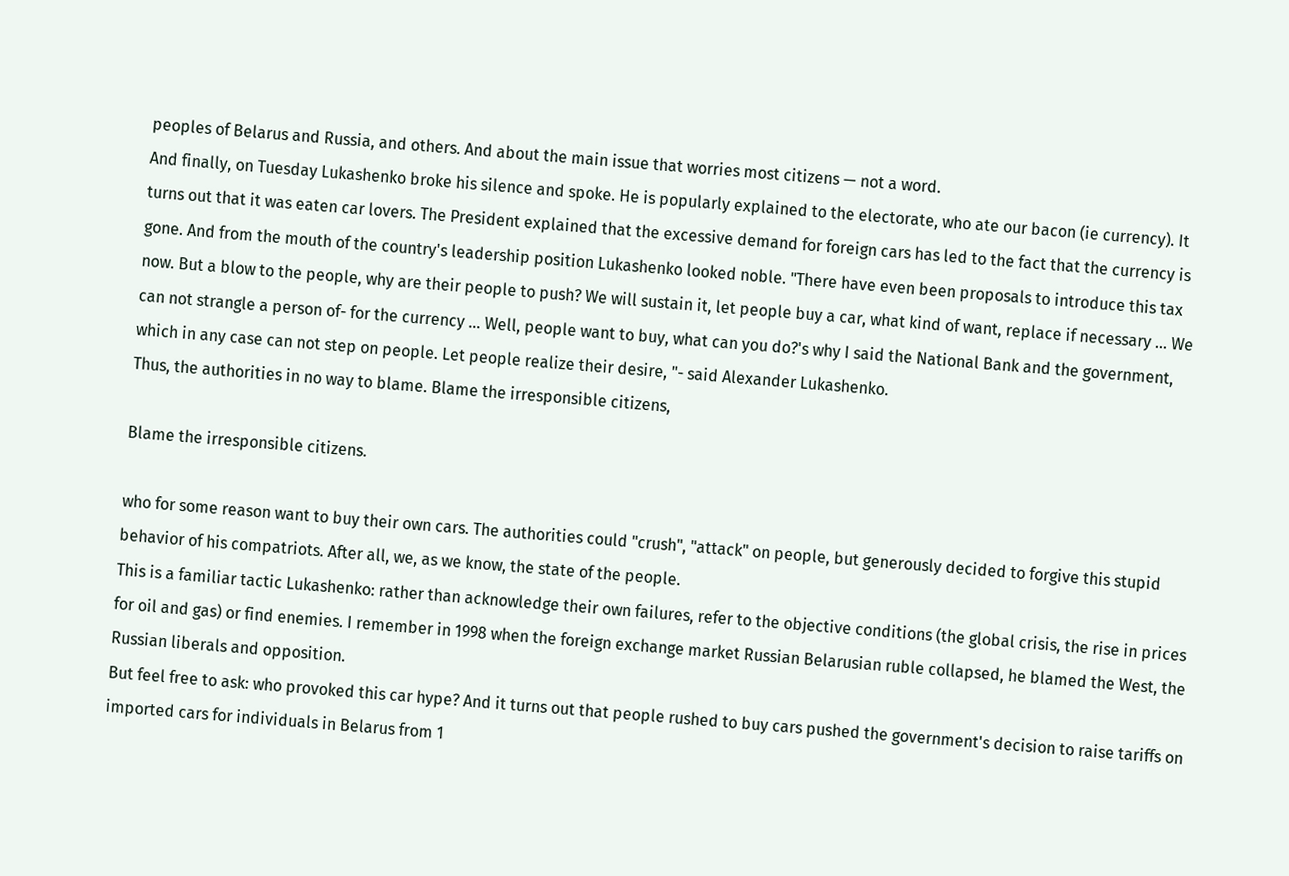peoples of Belarus and Russia, and others. And about the main issue that worries most citizens — not a word.
And finally, on Tuesday Lukashenko broke his silence and spoke. He is popularly explained to the electorate, who ate our bacon (ie currency). It turns out that it was eaten car lovers. The President explained that the excessive demand for foreign cars has led to the fact that the currency is gone. And from the mouth of the country's leadership position Lukashenko looked noble. "There have even been proposals to introduce this tax now. But a blow to the people, why are their people to push? We will sustain it, let people buy a car, what kind of want, replace if necessary … We can not strangle a person of- for the currency … Well, people want to buy, what can you do?'s why I said the National Bank and the government, which in any case can not step on people. Let people realize their desire, "- said Alexander Lukashenko.
Thus, the authorities in no way to blame. Blame the irresponsible citizens,

Blame the irresponsible citizens.

who for some reason want to buy their own cars. The authorities could "crush", "attack" on people, but generously decided to forgive this stupid behavior of his compatriots. After all, we, as we know, the state of the people.
This is a familiar tactic Lukashenko: rather than acknowledge their own failures, refer to the objective conditions (the global crisis, the rise in prices for oil and gas) or find enemies. I remember in 1998 when the foreign exchange market Russian Belarusian ruble collapsed, he blamed the West, the Russian liberals and opposition.
But feel free to ask: who provoked this car hype? And it turns out that people rushed to buy cars pushed the government's decision to raise tariffs on imported cars for individuals in Belarus from 1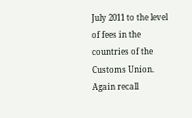July 2011 to the level of fees in the countries of the Customs Union. Again recall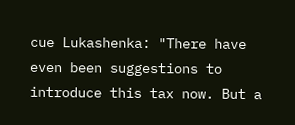cue Lukashenka: "There have even been suggestions to introduce this tax now. But a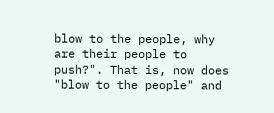blow to the people, why are their people to push?". That is, now does "blow to the people" and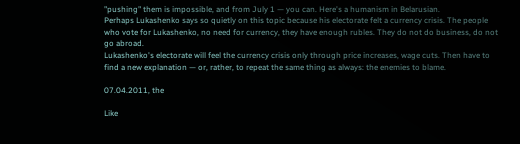"pushing" them is impossible, and from July 1 — you can. Here's a humanism in Belarusian.
Perhaps Lukashenko says so quietly on this topic because his electorate felt a currency crisis. The people who vote for Lukashenko, no need for currency, they have enough rubles. They do not do business, do not go abroad.
Lukashenko's electorate will feel the currency crisis only through price increases, wage cuts. Then have to find a new explanation — or, rather, to repeat the same thing as always: the enemies to blame.

07.04.2011, the

Like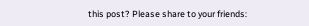this post? Please share to your friends: